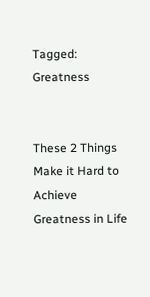Tagged: Greatness


These 2 Things Make it Hard to Achieve Greatness in Life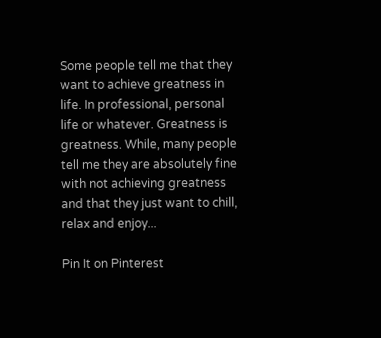Some people tell me that they want to achieve greatness in life. In professional, personal life or whatever. Greatness is greatness. While, many people tell me they are absolutely fine with not achieving greatness and that they just want to chill, relax and enjoy...

Pin It on Pinterest